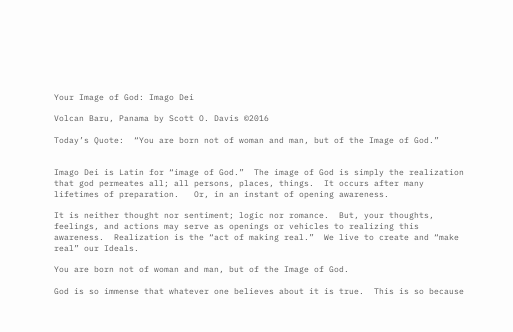Your Image of God: Imago Dei

Volcan Baru, Panama by Scott O. Davis ©2016

Today’s Quote:  “You are born not of woman and man, but of the Image of God.”


Imago Dei is Latin for “image of God.”  The image of God is simply the realization that god permeates all; all persons, places, things.  It occurs after many lifetimes of preparation.   Or, in an instant of opening awareness.

It is neither thought nor sentiment; logic nor romance.  But, your thoughts, feelings, and actions may serve as openings or vehicles to realizing this awareness.  Realization is the “act of making real.”  We live to create and “make real” our Ideals.

You are born not of woman and man, but of the Image of God.

God is so immense that whatever one believes about it is true.  This is so because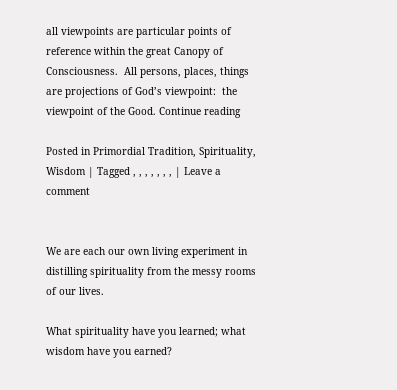all viewpoints are particular points of reference within the great Canopy of Consciousness.  All persons, places, things are projections of God’s viewpoint:  the viewpoint of the Good. Continue reading

Posted in Primordial Tradition, Spirituality, Wisdom | Tagged , , , , , , , | Leave a comment


We are each our own living experiment in distilling spirituality from the messy rooms of our lives.

What spirituality have you learned; what wisdom have you earned?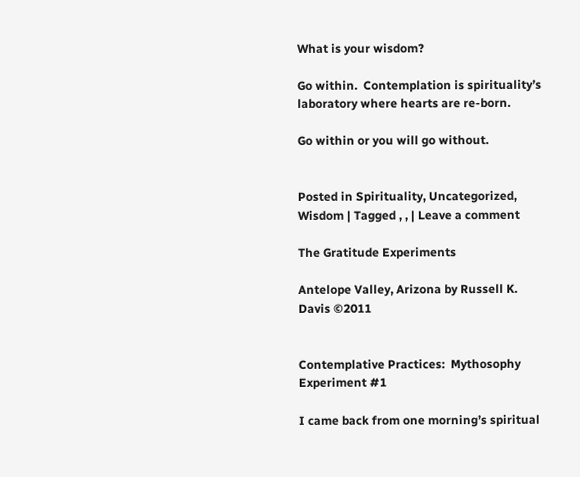What is your wisdom?

Go within.  Contemplation is spirituality’s laboratory where hearts are re-born.

Go within or you will go without.


Posted in Spirituality, Uncategorized, Wisdom | Tagged , , | Leave a comment

The Gratitude Experiments

Antelope Valley, Arizona by Russell K. Davis ©2011


Contemplative Practices:  Mythosophy Experiment #1

I came back from one morning’s spiritual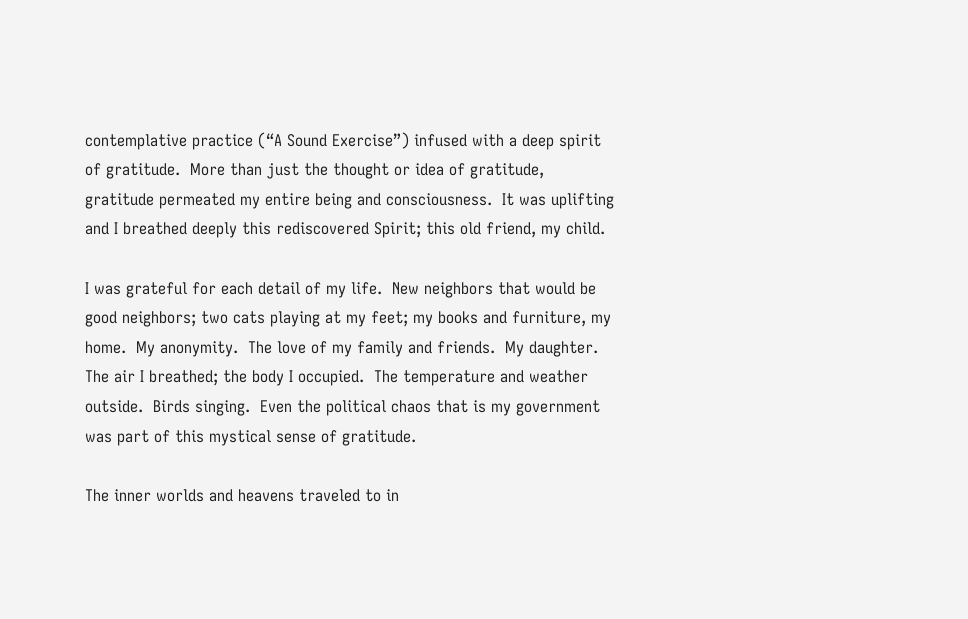contemplative practice (“A Sound Exercise”) infused with a deep spirit of gratitude.  More than just the thought or idea of gratitude, gratitude permeated my entire being and consciousness.  It was uplifting and I breathed deeply this rediscovered Spirit; this old friend, my child.

I was grateful for each detail of my life.  New neighbors that would be good neighbors; two cats playing at my feet; my books and furniture, my home.  My anonymity.  The love of my family and friends.  My daughter.  The air I breathed; the body I occupied.  The temperature and weather outside.  Birds singing.  Even the political chaos that is my government was part of this mystical sense of gratitude.

The inner worlds and heavens traveled to in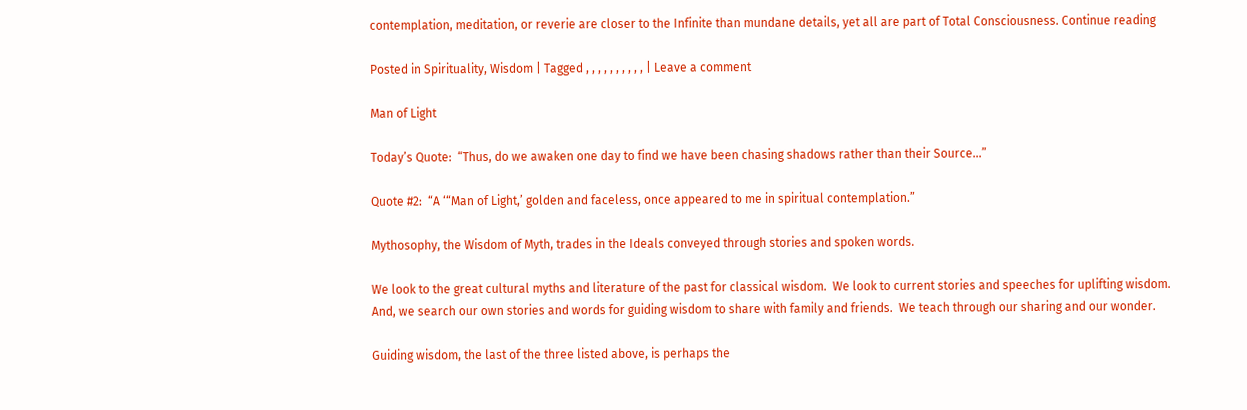contemplation, meditation, or reverie are closer to the Infinite than mundane details, yet all are part of Total Consciousness. Continue reading

Posted in Spirituality, Wisdom | Tagged , , , , , , , , , , | Leave a comment

Man of Light

Today’s Quote:  “Thus, do we awaken one day to find we have been chasing shadows rather than their Source…”

Quote #2:  “A ‘“Man of Light,’ golden and faceless, once appeared to me in spiritual contemplation.”

Mythosophy, the Wisdom of Myth, trades in the Ideals conveyed through stories and spoken words.

We look to the great cultural myths and literature of the past for classical wisdom.  We look to current stories and speeches for uplifting wisdom.  And, we search our own stories and words for guiding wisdom to share with family and friends.  We teach through our sharing and our wonder.

Guiding wisdom, the last of the three listed above, is perhaps the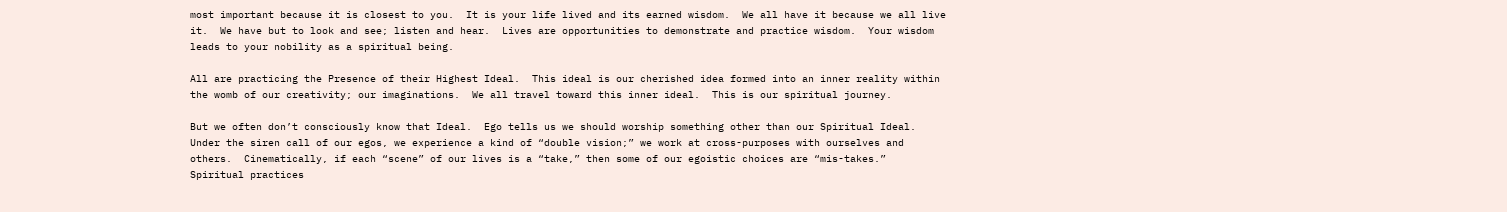most important because it is closest to you.  It is your life lived and its earned wisdom.  We all have it because we all live it.  We have but to look and see; listen and hear.  Lives are opportunities to demonstrate and practice wisdom.  Your wisdom leads to your nobility as a spiritual being.

All are practicing the Presence of their Highest Ideal.  This ideal is our cherished idea formed into an inner reality within the womb of our creativity; our imaginations.  We all travel toward this inner ideal.  This is our spiritual journey.

But we often don’t consciously know that Ideal.  Ego tells us we should worship something other than our Spiritual Ideal.  Under the siren call of our egos, we experience a kind of “double vision;” we work at cross-purposes with ourselves and others.  Cinematically, if each “scene” of our lives is a “take,” then some of our egoistic choices are “mis-takes.”  Spiritual practices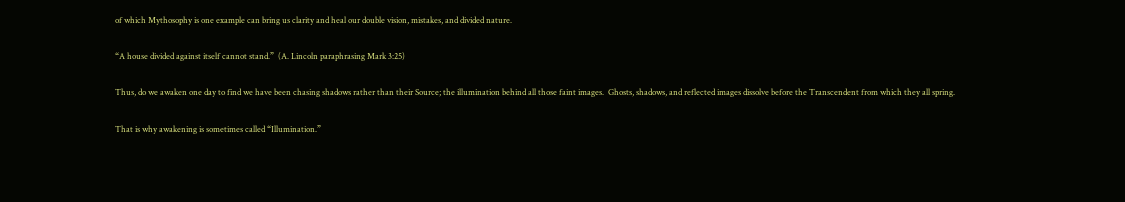of which Mythosophy is one example can bring us clarity and heal our double vision, mistakes, and divided nature.

“A house divided against itself cannot stand.”  (A. Lincoln paraphrasing Mark 3:25)

Thus, do we awaken one day to find we have been chasing shadows rather than their Source; the illumination behind all those faint images.  Ghosts, shadows, and reflected images dissolve before the Transcendent from which they all spring.

That is why awakening is sometimes called “Illumination.”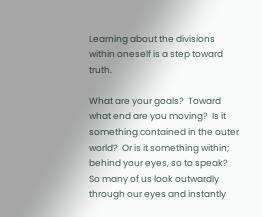Learning about the divisions within oneself is a step toward truth.

What are your goals?  Toward what end are you moving?  Is it something contained in the outer world?  Or is it something within; behind your eyes, so to speak?  So many of us look outwardly through our eyes and instantly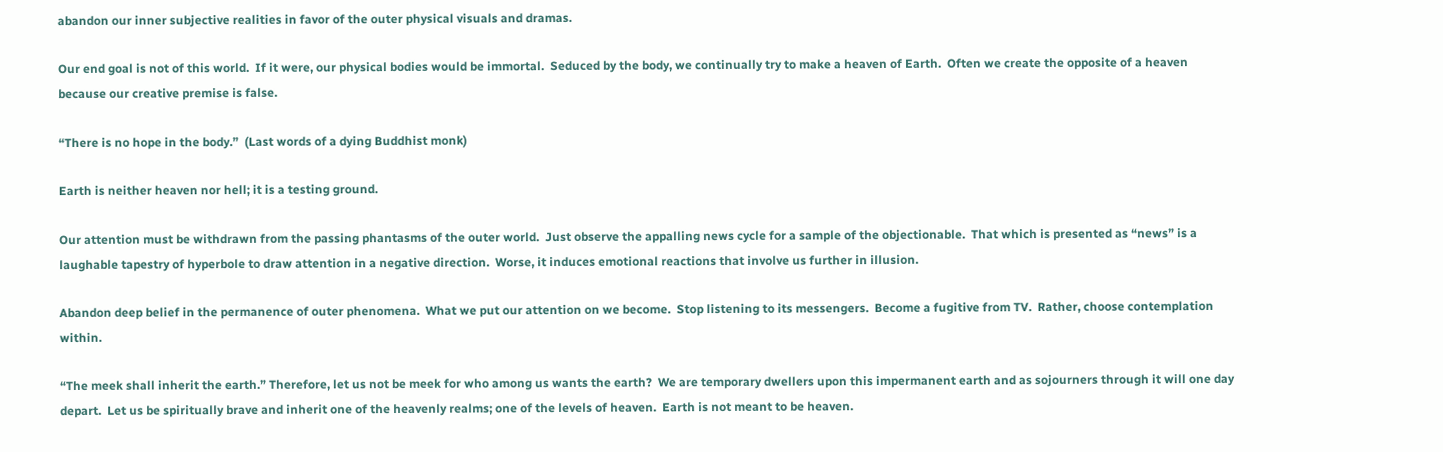abandon our inner subjective realities in favor of the outer physical visuals and dramas.

Our end goal is not of this world.  If it were, our physical bodies would be immortal.  Seduced by the body, we continually try to make a heaven of Earth.  Often we create the opposite of a heaven because our creative premise is false.

“There is no hope in the body.”  (Last words of a dying Buddhist monk)

Earth is neither heaven nor hell; it is a testing ground.

Our attention must be withdrawn from the passing phantasms of the outer world.  Just observe the appalling news cycle for a sample of the objectionable.  That which is presented as “news” is a laughable tapestry of hyperbole to draw attention in a negative direction.  Worse, it induces emotional reactions that involve us further in illusion.

Abandon deep belief in the permanence of outer phenomena.  What we put our attention on we become.  Stop listening to its messengers.  Become a fugitive from TV.  Rather, choose contemplation within.

“The meek shall inherit the earth.” Therefore, let us not be meek for who among us wants the earth?  We are temporary dwellers upon this impermanent earth and as sojourners through it will one day depart.  Let us be spiritually brave and inherit one of the heavenly realms; one of the levels of heaven.  Earth is not meant to be heaven.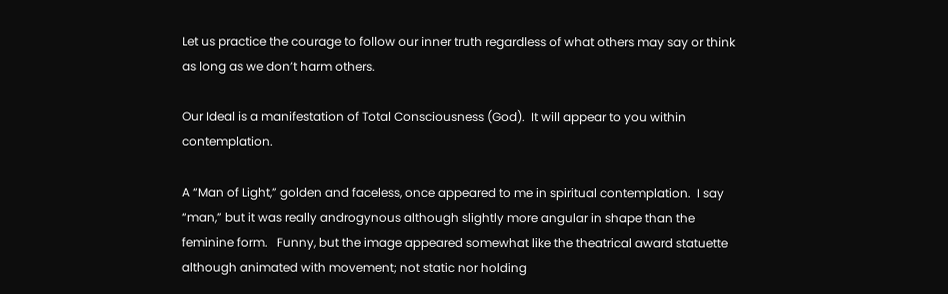Let us practice the courage to follow our inner truth regardless of what others may say or think as long as we don’t harm others.

Our Ideal is a manifestation of Total Consciousness (God).  It will appear to you within contemplation.

A “Man of Light,” golden and faceless, once appeared to me in spiritual contemplation.  I say “man,” but it was really androgynous although slightly more angular in shape than the feminine form.   Funny, but the image appeared somewhat like the theatrical award statuette although animated with movement; not static nor holding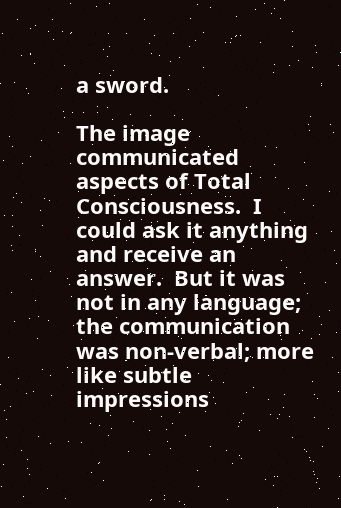a sword.

The image communicated aspects of Total Consciousness.  I could ask it anything and receive an answer.  But it was not in any language; the communication was non-verbal; more like subtle impressions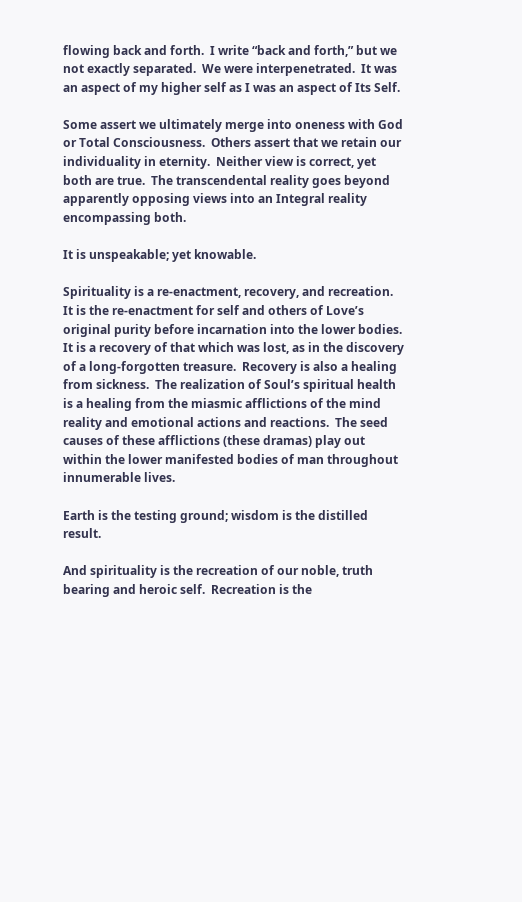flowing back and forth.  I write “back and forth,” but we not exactly separated.  We were interpenetrated.  It was an aspect of my higher self as I was an aspect of Its Self.

Some assert we ultimately merge into oneness with God or Total Consciousness.  Others assert that we retain our individuality in eternity.  Neither view is correct, yet both are true.  The transcendental reality goes beyond apparently opposing views into an Integral reality encompassing both.

It is unspeakable; yet knowable.

Spirituality is a re-enactment, recovery, and recreation.  It is the re-enactment for self and others of Love’s original purity before incarnation into the lower bodies.  It is a recovery of that which was lost, as in the discovery of a long-forgotten treasure.  Recovery is also a healing from sickness.  The realization of Soul’s spiritual health is a healing from the miasmic afflictions of the mind reality and emotional actions and reactions.  The seed causes of these afflictions (these dramas) play out within the lower manifested bodies of man throughout innumerable lives.

Earth is the testing ground; wisdom is the distilled result.

And spirituality is the recreation of our noble, truth bearing and heroic self.  Recreation is the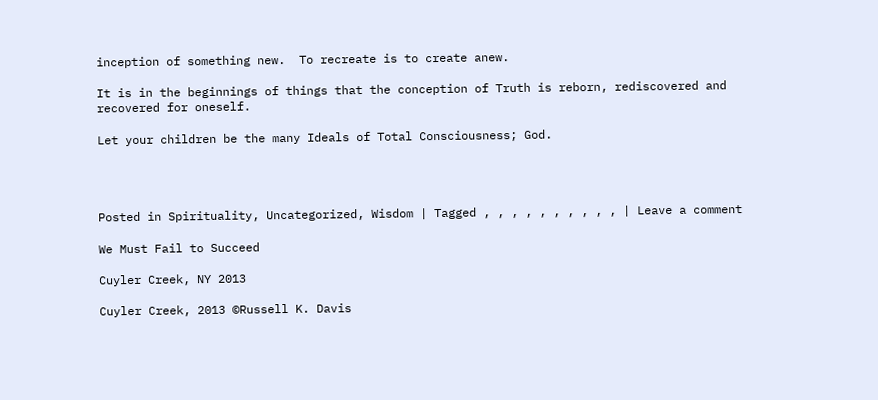inception of something new.  To recreate is to create anew.

It is in the beginnings of things that the conception of Truth is reborn, rediscovered and recovered for oneself.

Let your children be the many Ideals of Total Consciousness; God.




Posted in Spirituality, Uncategorized, Wisdom | Tagged , , , , , , , , , , | Leave a comment

We Must Fail to Succeed

Cuyler Creek, NY 2013

Cuyler Creek, 2013 ©Russell K. Davis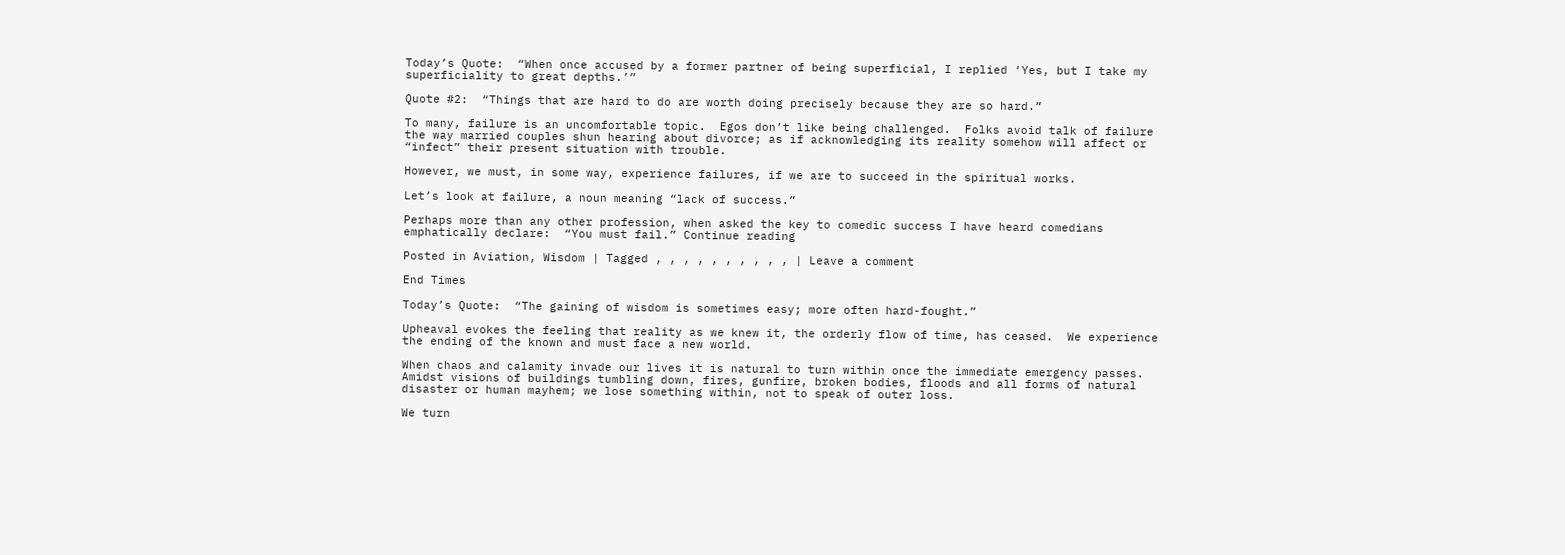Today’s Quote:  “When once accused by a former partner of being superficial, I replied ‘Yes, but I take my superficiality to great depths.’”

Quote #2:  “Things that are hard to do are worth doing precisely because they are so hard.”

To many, failure is an uncomfortable topic.  Egos don’t like being challenged.  Folks avoid talk of failure the way married couples shun hearing about divorce; as if acknowledging its reality somehow will affect or “infect” their present situation with trouble.

However, we must, in some way, experience failures, if we are to succeed in the spiritual works.

Let’s look at failure, a noun meaning “lack of success.”

Perhaps more than any other profession, when asked the key to comedic success I have heard comedians emphatically declare:  “You must fail.” Continue reading

Posted in Aviation, Wisdom | Tagged , , , , , , , , , , | Leave a comment

End Times

Today’s Quote:  “The gaining of wisdom is sometimes easy; more often hard-fought.”

Upheaval evokes the feeling that reality as we knew it, the orderly flow of time, has ceased.  We experience the ending of the known and must face a new world.

When chaos and calamity invade our lives it is natural to turn within once the immediate emergency passes.  Amidst visions of buildings tumbling down, fires, gunfire, broken bodies, floods and all forms of natural disaster or human mayhem; we lose something within, not to speak of outer loss.

We turn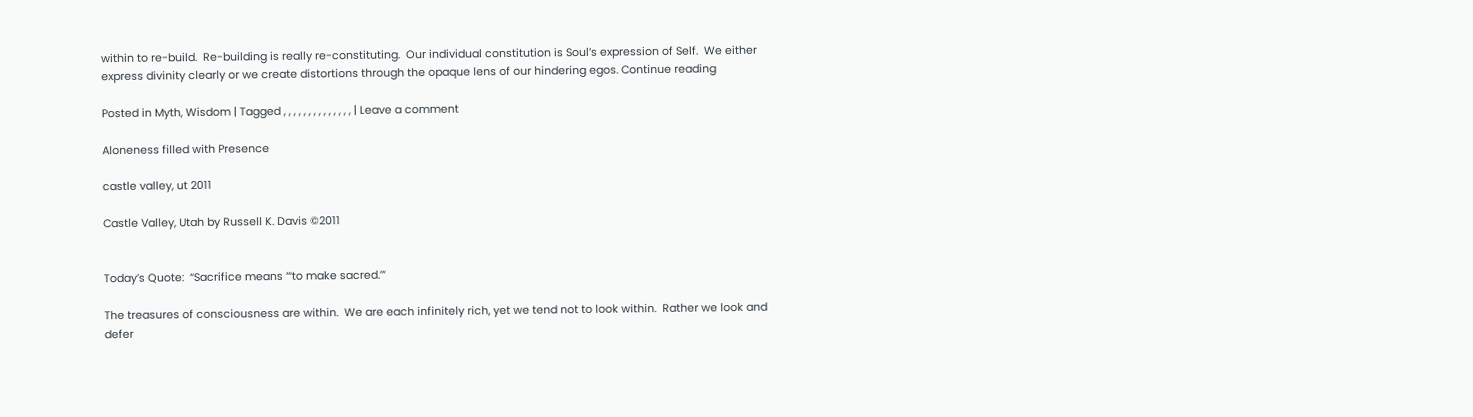within to re-build.  Re-building is really re-constituting.  Our individual constitution is Soul’s expression of Self.  We either express divinity clearly or we create distortions through the opaque lens of our hindering egos. Continue reading

Posted in Myth, Wisdom | Tagged , , , , , , , , , , , , , , | Leave a comment

Aloneness filled with Presence

castle valley, ut 2011

Castle Valley, Utah by Russell K. Davis ©2011


Today’s Quote:  “Sacrifice means ‘“to make sacred.’”

The treasures of consciousness are within.  We are each infinitely rich, yet we tend not to look within.  Rather we look and defer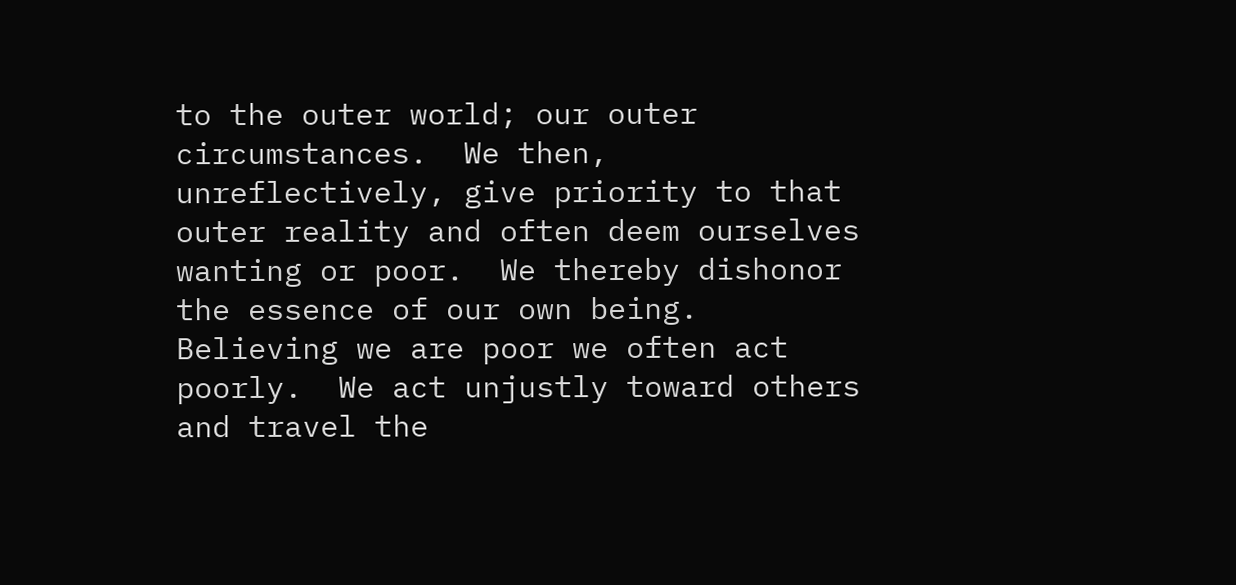to the outer world; our outer circumstances.  We then, unreflectively, give priority to that outer reality and often deem ourselves wanting or poor.  We thereby dishonor the essence of our own being.  Believing we are poor we often act poorly.  We act unjustly toward others and travel the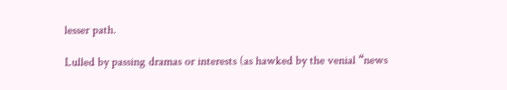lesser path.

Lulled by passing dramas or interests (as hawked by the venial “news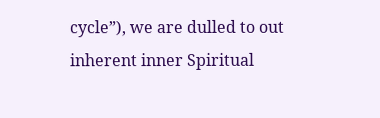cycle”), we are dulled to out inherent inner Spiritual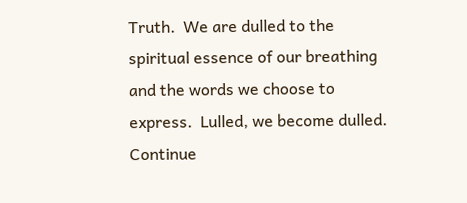Truth.  We are dulled to the spiritual essence of our breathing and the words we choose to express.  Lulled, we become dulled. Continue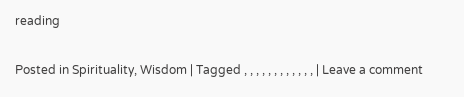reading

Posted in Spirituality, Wisdom | Tagged , , , , , , , , , , , , | Leave a comment